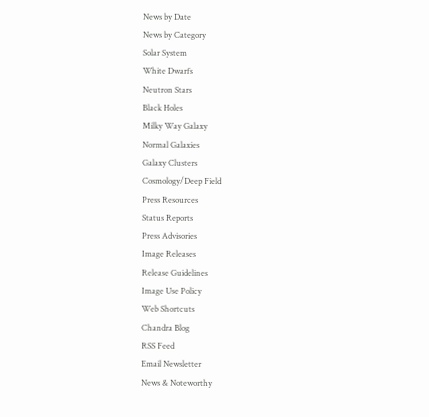News by Date
News by Category
Solar System
White Dwarfs
Neutron Stars
Black Holes
Milky Way Galaxy
Normal Galaxies
Galaxy Clusters
Cosmology/Deep Field
Press Resources
Status Reports
Press Advisories
Image Releases
Release Guidelines
Image Use Policy
Web Shortcuts
Chandra Blog
RSS Feed
Email Newsletter
News & Noteworthy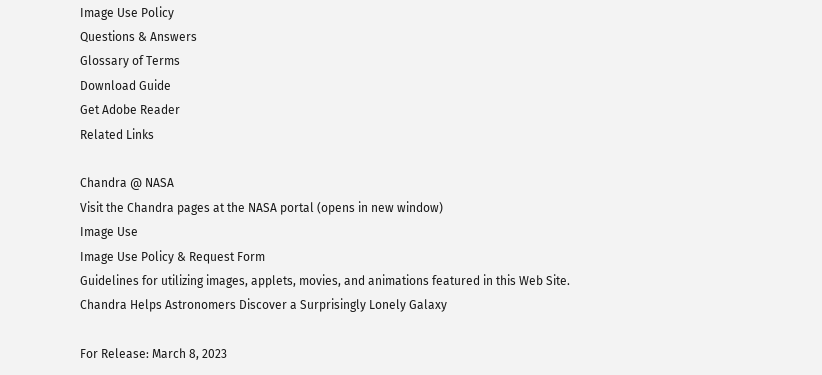Image Use Policy
Questions & Answers
Glossary of Terms
Download Guide
Get Adobe Reader
Related Links

Chandra @ NASA
Visit the Chandra pages at the NASA portal (opens in new window)
Image Use
Image Use Policy & Request Form
Guidelines for utilizing images, applets, movies, and animations featured in this Web Site.
Chandra Helps Astronomers Discover a Surprisingly Lonely Galaxy

For Release: March 8, 2023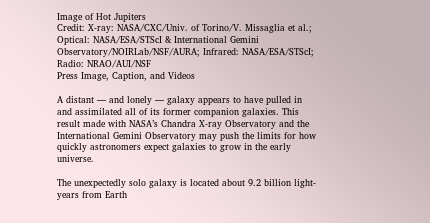Image of Hot Jupiters
Credit: X-ray: NASA/CXC/Univ. of Torino/V. Missaglia et al.; Optical: NASA/ESA/STScI & International Gemini Observatory/NOIRLab/NSF/AURA; Infrared: NASA/ESA/STScI; Radio: NRAO/AUI/NSF
Press Image, Caption, and Videos

A distant — and lonely — galaxy appears to have pulled in and assimilated all of its former companion galaxies. This result made with NASA’s Chandra X-ray Observatory and the International Gemini Observatory may push the limits for how quickly astronomers expect galaxies to grow in the early universe.

The unexpectedly solo galaxy is located about 9.2 billion light-years from Earth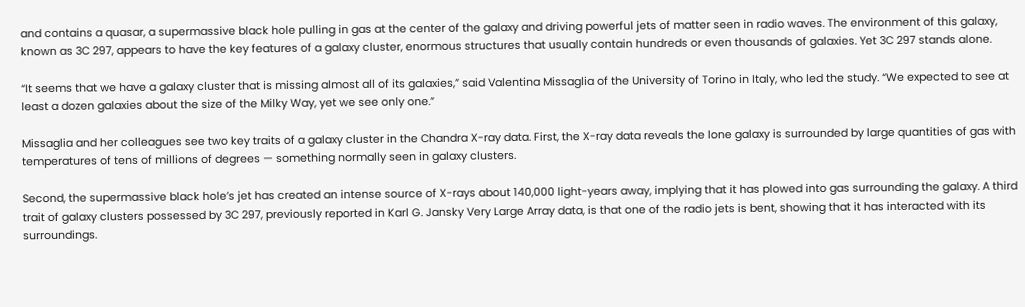and contains a quasar, a supermassive black hole pulling in gas at the center of the galaxy and driving powerful jets of matter seen in radio waves. The environment of this galaxy, known as 3C 297, appears to have the key features of a galaxy cluster, enormous structures that usually contain hundreds or even thousands of galaxies. Yet 3C 297 stands alone.

“It seems that we have a galaxy cluster that is missing almost all of its galaxies,” said Valentina Missaglia of the University of Torino in Italy, who led the study. “We expected to see at least a dozen galaxies about the size of the Milky Way, yet we see only one.”

Missaglia and her colleagues see two key traits of a galaxy cluster in the Chandra X-ray data. First, the X-ray data reveals the lone galaxy is surrounded by large quantities of gas with temperatures of tens of millions of degrees — something normally seen in galaxy clusters.

Second, the supermassive black hole’s jet has created an intense source of X-rays about 140,000 light-years away, implying that it has plowed into gas surrounding the galaxy. A third trait of galaxy clusters possessed by 3C 297, previously reported in Karl G. Jansky Very Large Array data, is that one of the radio jets is bent, showing that it has interacted with its surroundings.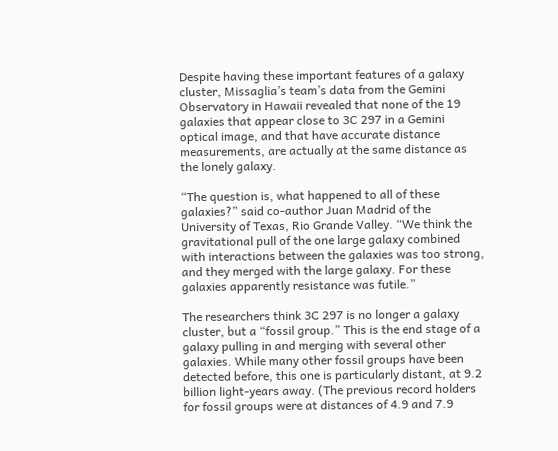Despite having these important features of a galaxy cluster, Missaglia’s team’s data from the Gemini Observatory in Hawaii revealed that none of the 19 galaxies that appear close to 3C 297 in a Gemini optical image, and that have accurate distance measurements, are actually at the same distance as the lonely galaxy.

“The question is, what happened to all of these galaxies?” said co-author Juan Madrid of the University of Texas, Rio Grande Valley. “We think the gravitational pull of the one large galaxy combined with interactions between the galaxies was too strong, and they merged with the large galaxy. For these galaxies apparently resistance was futile.”

The researchers think 3C 297 is no longer a galaxy cluster, but a “fossil group.” This is the end stage of a galaxy pulling in and merging with several other galaxies. While many other fossil groups have been detected before, this one is particularly distant, at 9.2 billion light-years away. (The previous record holders for fossil groups were at distances of 4.9 and 7.9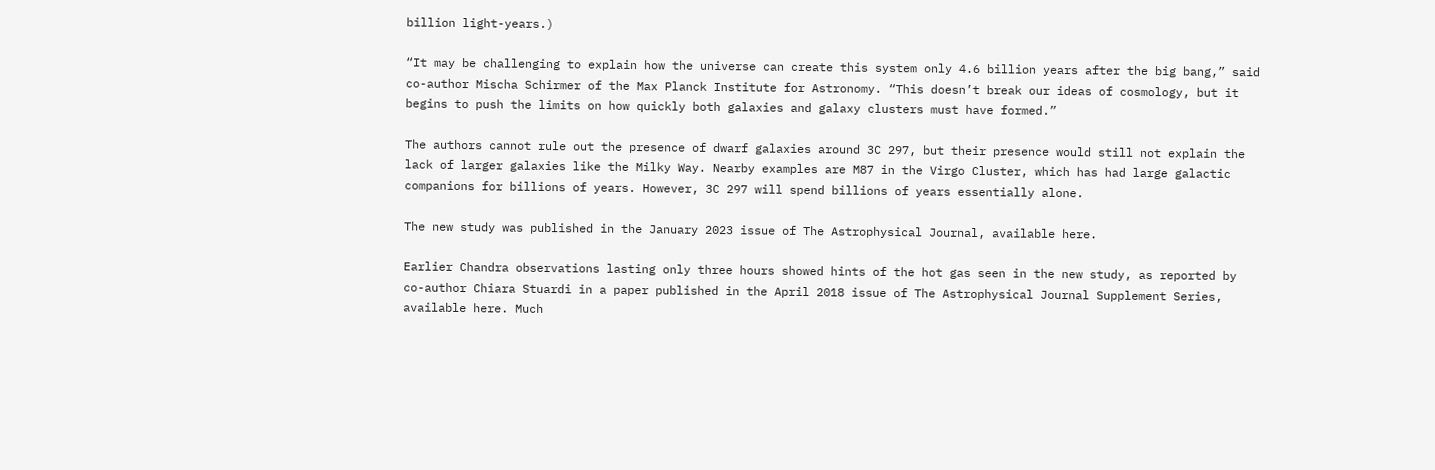billion light-years.)

“It may be challenging to explain how the universe can create this system only 4.6 billion years after the big bang,” said co-author Mischa Schirmer of the Max Planck Institute for Astronomy. “This doesn’t break our ideas of cosmology, but it begins to push the limits on how quickly both galaxies and galaxy clusters must have formed.”

The authors cannot rule out the presence of dwarf galaxies around 3C 297, but their presence would still not explain the lack of larger galaxies like the Milky Way. Nearby examples are M87 in the Virgo Cluster, which has had large galactic companions for billions of years. However, 3C 297 will spend billions of years essentially alone.

The new study was published in the January 2023 issue of The Astrophysical Journal, available here.

Earlier Chandra observations lasting only three hours showed hints of the hot gas seen in the new study, as reported by co-author Chiara Stuardi in a paper published in the April 2018 issue of The Astrophysical Journal Supplement Series, available here. Much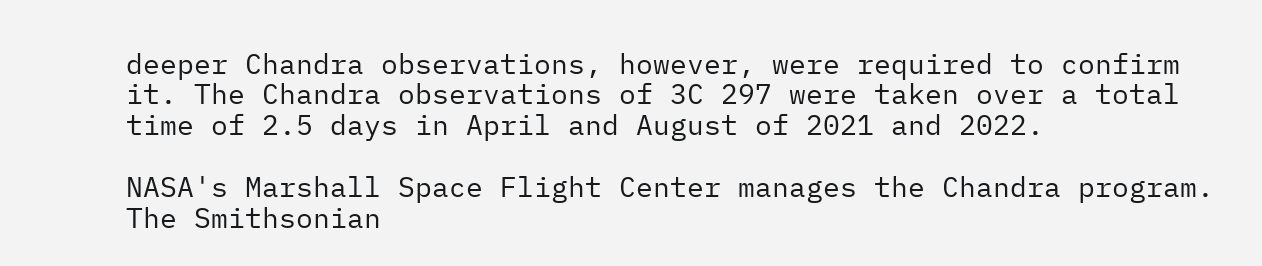deeper Chandra observations, however, were required to confirm it. The Chandra observations of 3C 297 were taken over a total time of 2.5 days in April and August of 2021 and 2022.

NASA's Marshall Space Flight Center manages the Chandra program. The Smithsonian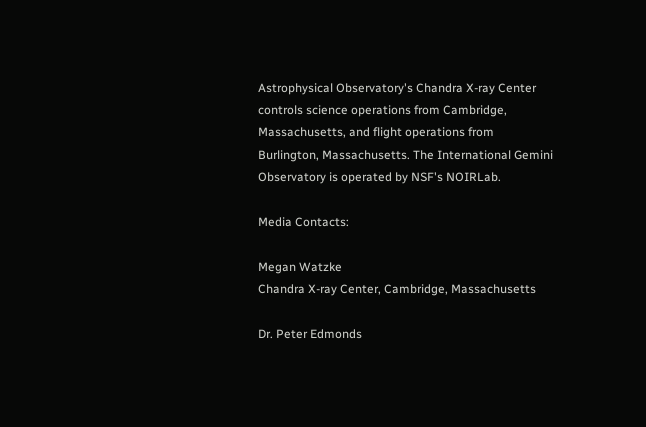Astrophysical Observatory's Chandra X-ray Center controls science operations from Cambridge, Massachusetts, and flight operations from Burlington, Massachusetts. The International Gemini Observatory is operated by NSF's NOIRLab.

Media Contacts:

Megan Watzke
Chandra X-ray Center, Cambridge, Massachusetts

Dr. Peter Edmonds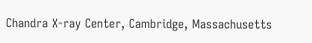Chandra X-ray Center, Cambridge, Massachusetts